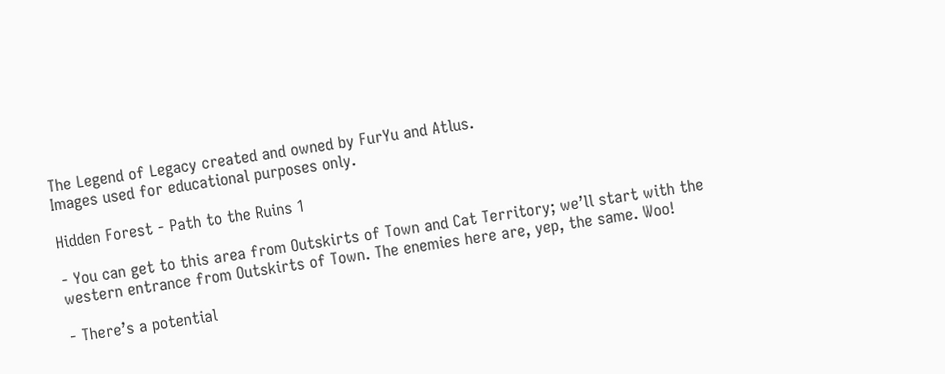The Legend of Legacy created and owned by FurYu and Atlus.
Images used for educational purposes only.

Hidden Forest - Path to the Ruins 1

- You can get to this area from Outskirts of Town and Cat Territory; we’ll start with the western entrance from Outskirts of Town. The enemies here are, yep, the same. Woo!

- There’s a potential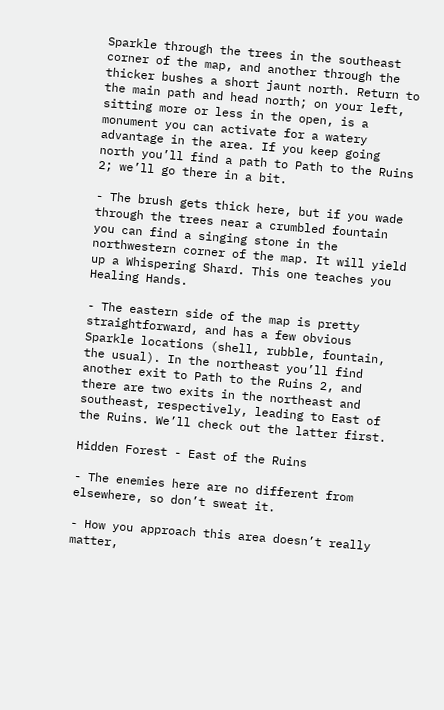Sparkle through the trees in the southeast corner of the map, and another through the thicker bushes a short jaunt north. Return to the main path and head north; on your left, sitting more or less in the open, is a monument you can activate for a watery advantage in the area. If you keep going north you’ll find a path to Path to the Ruins 2; we’ll go there in a bit.

- The brush gets thick here, but if you wade through the trees near a crumbled fountain you can find a singing stone in the northwestern corner of the map. It will yield up a Whispering Shard. This one teaches you Healing Hands.

- The eastern side of the map is pretty straightforward, and has a few obvious Sparkle locations (shell, rubble, fountain, the usual). In the northeast you’ll find another exit to Path to the Ruins 2, and there are two exits in the northeast and southeast, respectively, leading to East of the Ruins. We’ll check out the latter first.

Hidden Forest - East of the Ruins

- The enemies here are no different from elsewhere, so don’t sweat it.

- How you approach this area doesn’t really matter,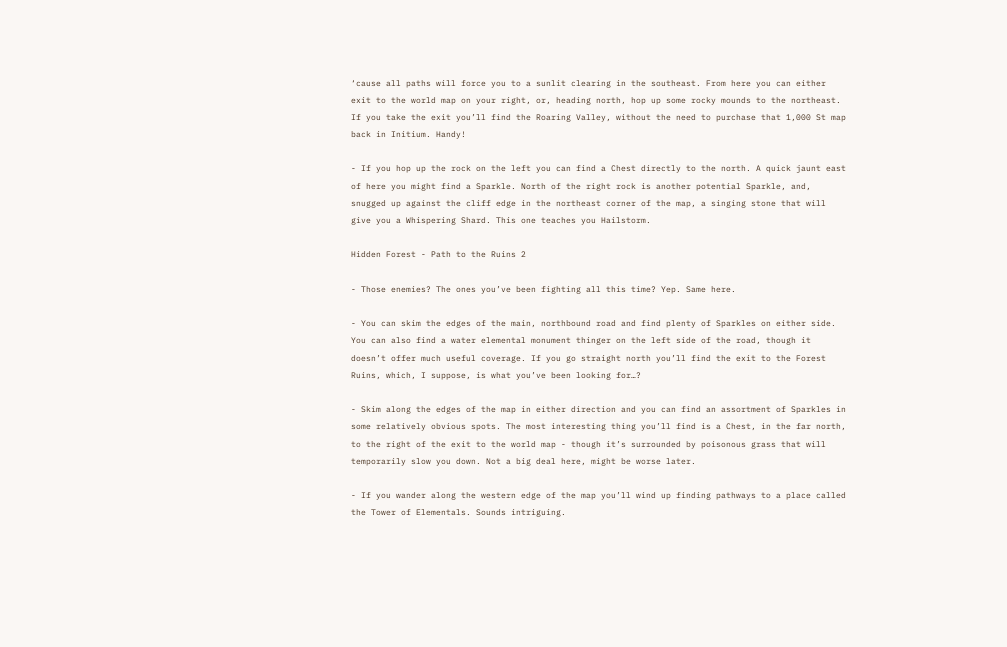‘cause all paths will force you to a sunlit clearing in the southeast. From here you can either exit to the world map on your right, or, heading north, hop up some rocky mounds to the northeast. If you take the exit you’ll find the Roaring Valley, without the need to purchase that 1,000 St map back in Initium. Handy!

- If you hop up the rock on the left you can find a Chest directly to the north. A quick jaunt east of here you might find a Sparkle. North of the right rock is another potential Sparkle, and, snugged up against the cliff edge in the northeast corner of the map, a singing stone that will give you a Whispering Shard. This one teaches you Hailstorm.

Hidden Forest - Path to the Ruins 2

- Those enemies? The ones you’ve been fighting all this time? Yep. Same here.

- You can skim the edges of the main, northbound road and find plenty of Sparkles on either side. You can also find a water elemental monument thinger on the left side of the road, though it doesn’t offer much useful coverage. If you go straight north you’ll find the exit to the Forest Ruins, which, I suppose, is what you’ve been looking for…?

- Skim along the edges of the map in either direction and you can find an assortment of Sparkles in some relatively obvious spots. The most interesting thing you’ll find is a Chest, in the far north, to the right of the exit to the world map - though it’s surrounded by poisonous grass that will temporarily slow you down. Not a big deal here, might be worse later.

- If you wander along the western edge of the map you’ll wind up finding pathways to a place called the Tower of Elementals. Sounds intriguing.